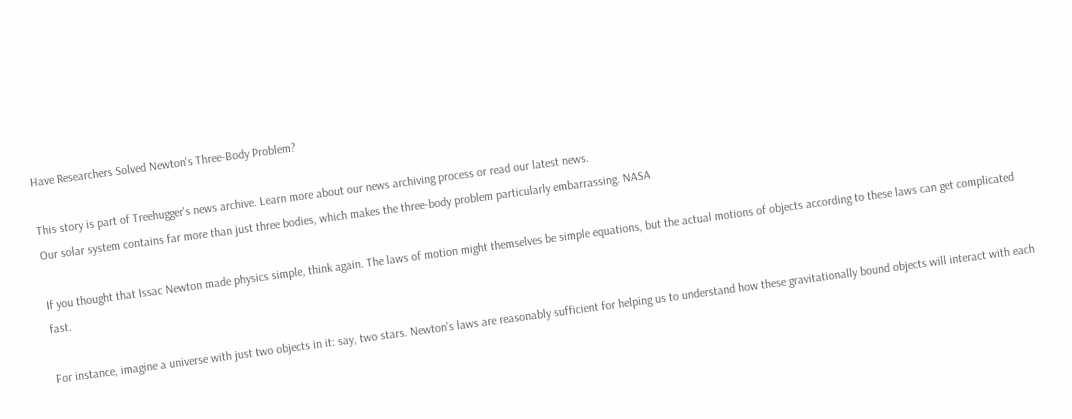Have Researchers Solved Newton's Three-Body Problem?

This story is part of Treehugger's news archive. Learn more about our news archiving process or read our latest news.
Our solar system contains far more than just three bodies, which makes the three-body problem particularly embarrassing. NASA

If you thought that Issac Newton made physics simple, think again. The laws of motion might themselves be simple equations, but the actual motions of objects according to these laws can get complicated fast.

For instance, imagine a universe with just two objects in it: say, two stars. Newton's laws are reasonably sufficient for helping us to understand how these gravitationally bound objects will interact with each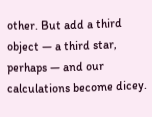other. But add a third object — a third star, perhaps — and our calculations become dicey.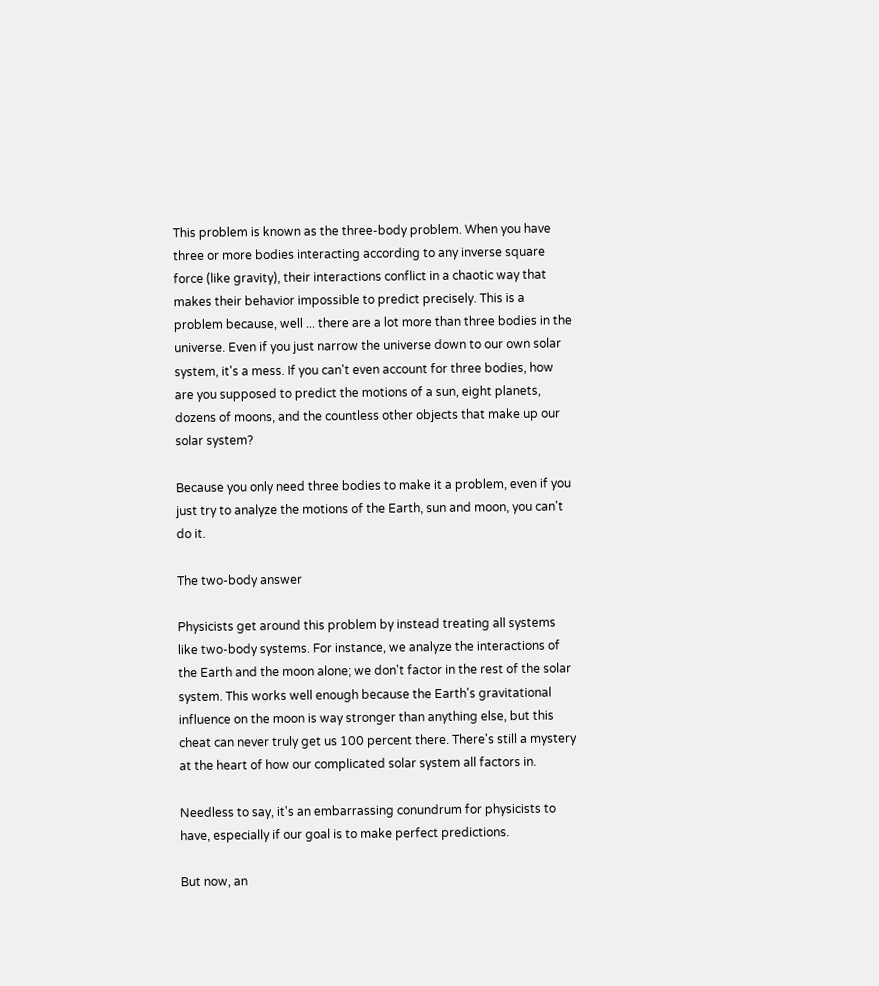This problem is known as the three-body problem. When you have three or more bodies interacting according to any inverse square force (like gravity), their interactions conflict in a chaotic way that makes their behavior impossible to predict precisely. This is a problem because, well ... there are a lot more than three bodies in the universe. Even if you just narrow the universe down to our own solar system, it's a mess. If you can't even account for three bodies, how are you supposed to predict the motions of a sun, eight planets, dozens of moons, and the countless other objects that make up our solar system?

Because you only need three bodies to make it a problem, even if you just try to analyze the motions of the Earth, sun and moon, you can't do it.

The two-body answer

Physicists get around this problem by instead treating all systems like two-body systems. For instance, we analyze the interactions of the Earth and the moon alone; we don't factor in the rest of the solar system. This works well enough because the Earth's gravitational influence on the moon is way stronger than anything else, but this cheat can never truly get us 100 percent there. There's still a mystery at the heart of how our complicated solar system all factors in.

Needless to say, it's an embarrassing conundrum for physicists to have, especially if our goal is to make perfect predictions.

But now, an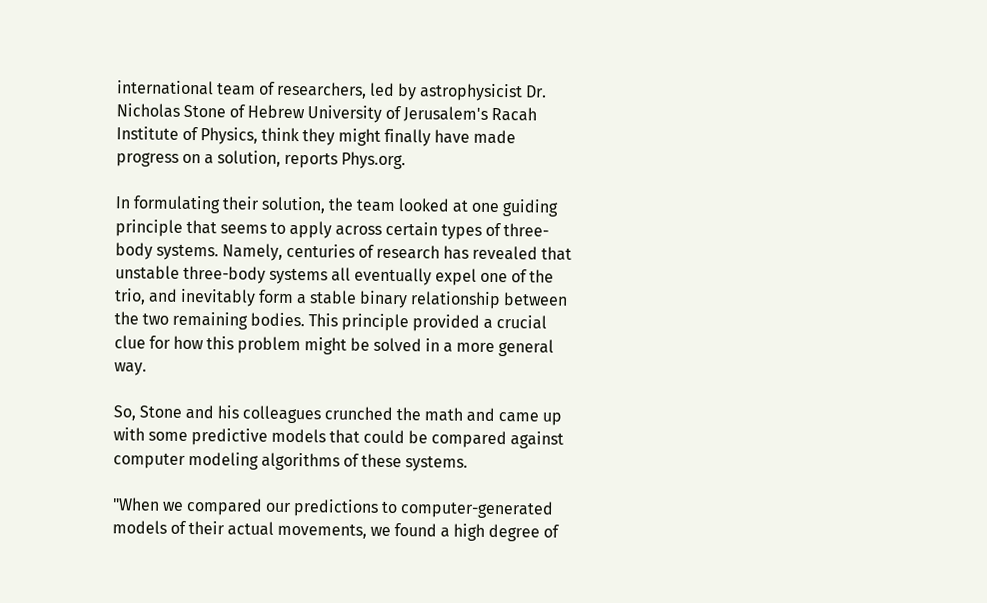international team of researchers, led by astrophysicist Dr. Nicholas Stone of Hebrew University of Jerusalem's Racah Institute of Physics, think they might finally have made progress on a solution, reports Phys.org.

In formulating their solution, the team looked at one guiding principle that seems to apply across certain types of three-body systems. Namely, centuries of research has revealed that unstable three-body systems all eventually expel one of the trio, and inevitably form a stable binary relationship between the two remaining bodies. This principle provided a crucial clue for how this problem might be solved in a more general way.

So, Stone and his colleagues crunched the math and came up with some predictive models that could be compared against computer modeling algorithms of these systems.

"When we compared our predictions to computer-generated models of their actual movements, we found a high degree of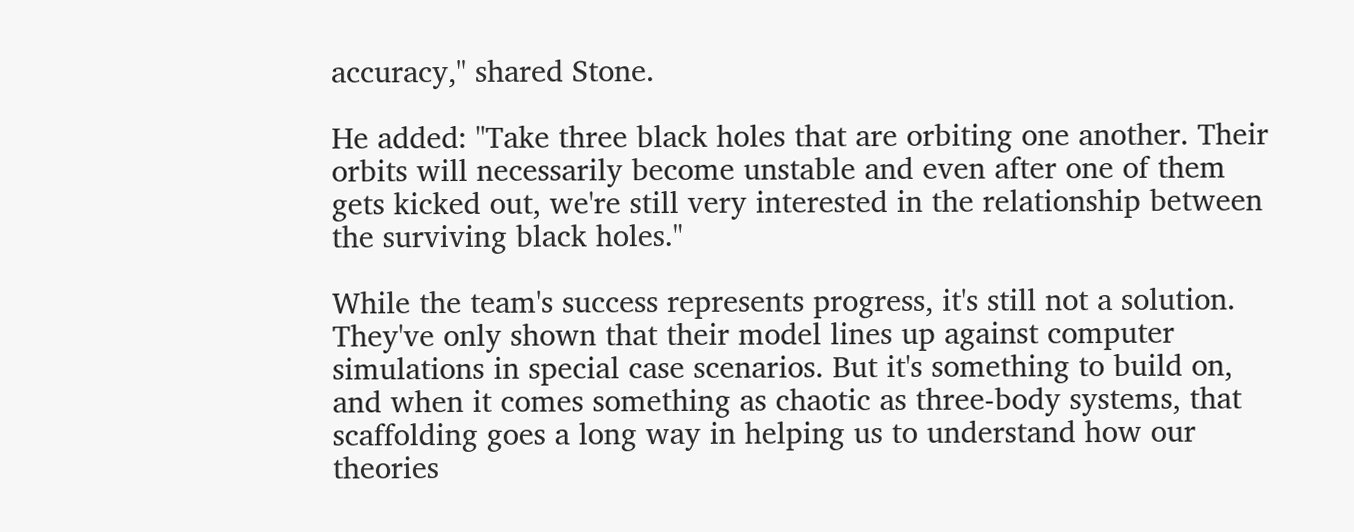accuracy," shared Stone.

He added: "Take three black holes that are orbiting one another. Their orbits will necessarily become unstable and even after one of them gets kicked out, we're still very interested in the relationship between the surviving black holes."

While the team's success represents progress, it's still not a solution. They've only shown that their model lines up against computer simulations in special case scenarios. But it's something to build on, and when it comes something as chaotic as three-body systems, that scaffolding goes a long way in helping us to understand how our theories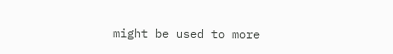might be used to more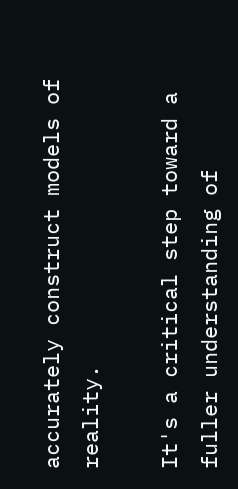accurately construct models of reality.

It's a critical step toward a fuller understanding of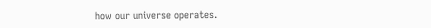how our universe operates.